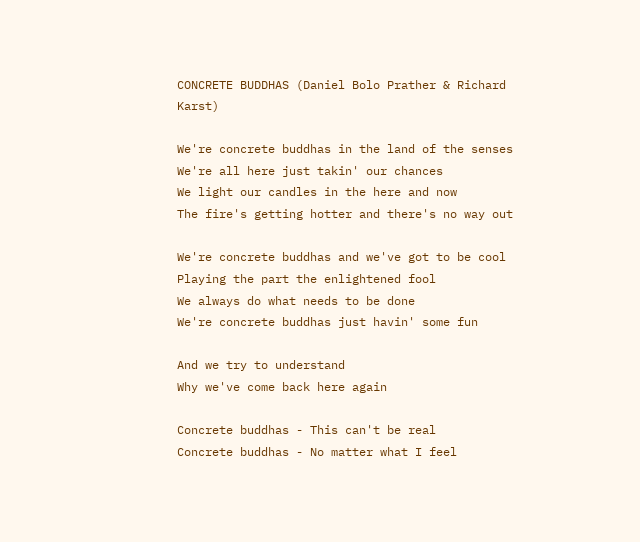CONCRETE BUDDHAS (Daniel Bolo Prather & Richard Karst)

We're concrete buddhas in the land of the senses
We're all here just takin' our chances
We light our candles in the here and now
The fire's getting hotter and there's no way out

We're concrete buddhas and we've got to be cool
Playing the part the enlightened fool
We always do what needs to be done
We're concrete buddhas just havin' some fun

And we try to understand
Why we've come back here again

Concrete buddhas - This can't be real
Concrete buddhas - No matter what I feel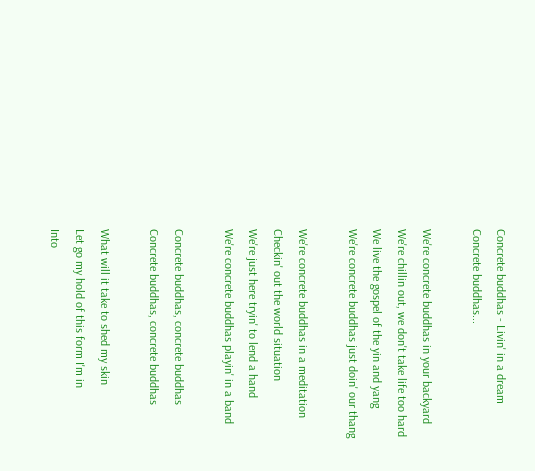Concrete buddhas - Livin' in a dream
Concrete buddhas...

We're concrete buddhas in your backyard
We're chillin out, we don't take life too hard
We live the gospel of the yin and yang
We're concrete buddhas just doin' our thang

We're concrete buddhas in a meditation
Checkin' out the world situation
We're just here tryin' to lend a hand
We're concrete buddhas playin' in a band

Concrete buddhas, concrete buddhas
Concrete buddhas, concrete buddhas

What will it take to shed my skin
Let go my hold of this form I'm in
Into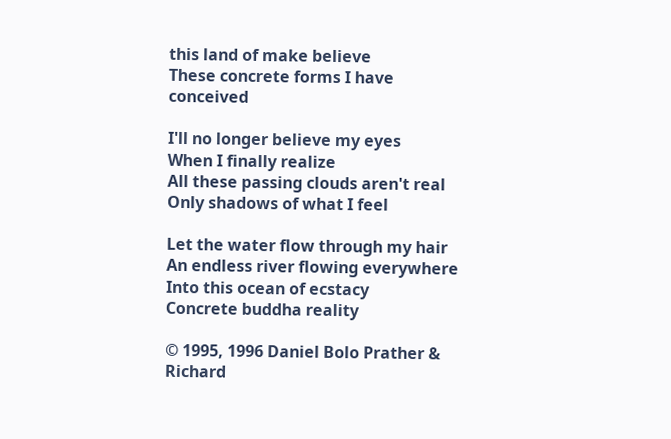this land of make believe
These concrete forms I have conceived

I'll no longer believe my eyes
When I finally realize
All these passing clouds aren't real
Only shadows of what I feel

Let the water flow through my hair
An endless river flowing everywhere
Into this ocean of ecstacy
Concrete buddha reality

© 1995, 1996 Daniel Bolo Prather & Richard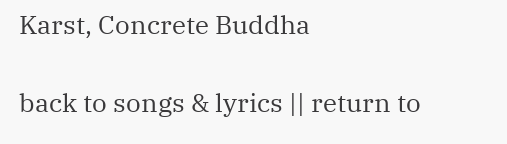Karst, Concrete Buddha

back to songs & lyrics || return to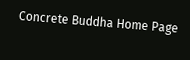Concrete Buddha Home Page